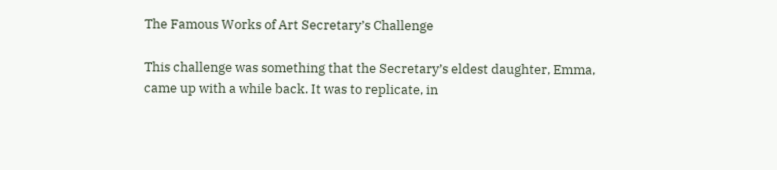The Famous Works of Art Secretary’s Challenge

This challenge was something that the Secretary’s eldest daughter, Emma, came up with a while back. It was to replicate, in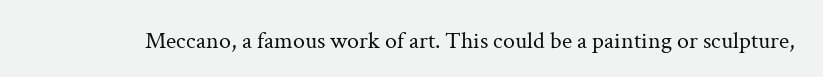Meccano, a famous work of art. This could be a painting or sculpture,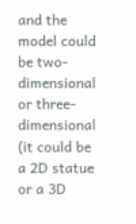and the model could be two-dimensional or three-dimensional (it could be a 2D statue or a 3D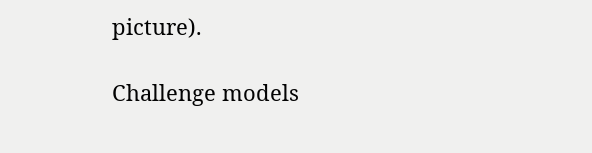picture).

Challenge models